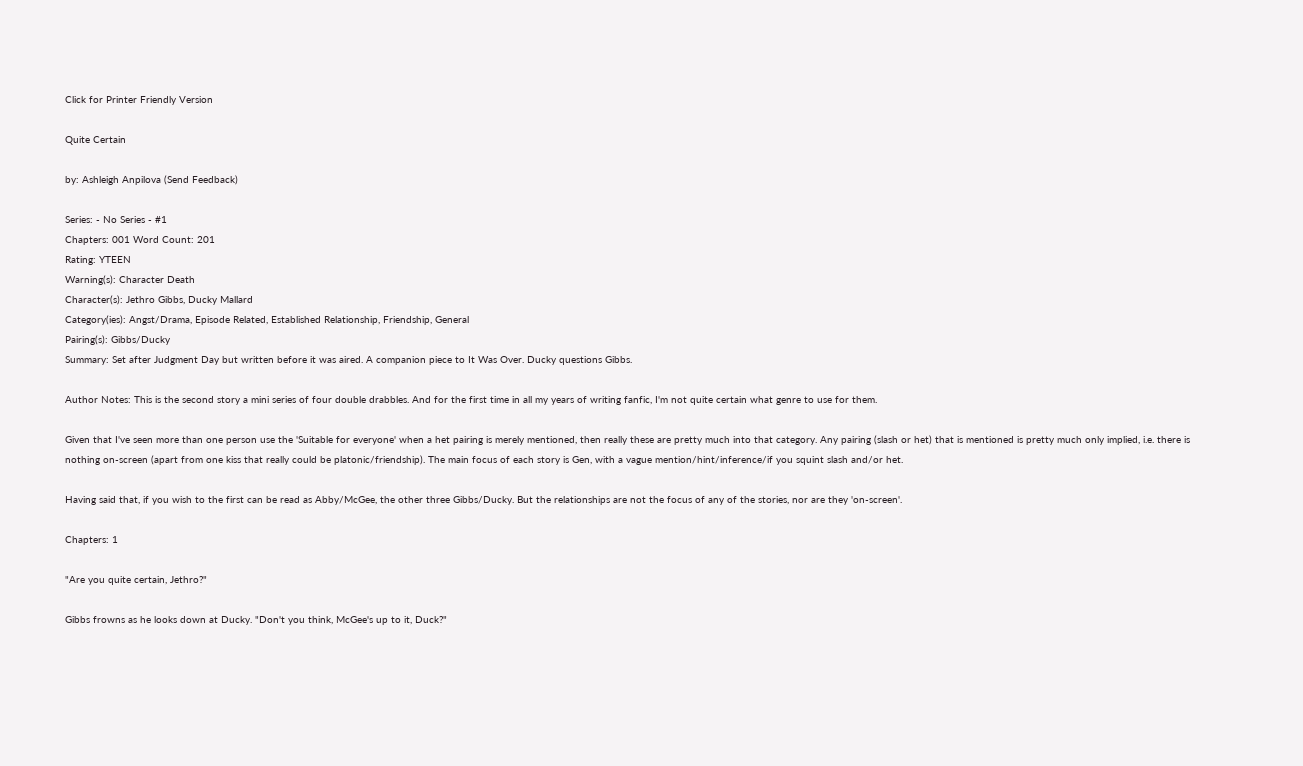Click for Printer Friendly Version

Quite Certain

by: Ashleigh Anpilova (Send Feedback)

Series: - No Series - #1
Chapters: 001 Word Count: 201
Rating: YTEEN
Warning(s): Character Death
Character(s): Jethro Gibbs, Ducky Mallard
Category(ies): Angst/Drama, Episode Related, Established Relationship, Friendship, General
Pairing(s): Gibbs/Ducky
Summary: Set after Judgment Day but written before it was aired. A companion piece to It Was Over. Ducky questions Gibbs.

Author Notes: This is the second story a mini series of four double drabbles. And for the first time in all my years of writing fanfic, I'm not quite certain what genre to use for them.

Given that I've seen more than one person use the 'Suitable for everyone' when a het pairing is merely mentioned, then really these are pretty much into that category. Any pairing (slash or het) that is mentioned is pretty much only implied, i.e. there is nothing on-screen (apart from one kiss that really could be platonic/friendship). The main focus of each story is Gen, with a vague mention/hint/inference/if you squint slash and/or het.

Having said that, if you wish to the first can be read as Abby/McGee, the other three Gibbs/Ducky. But the relationships are not the focus of any of the stories, nor are they 'on-screen'.

Chapters: 1

"Are you quite certain, Jethro?"

Gibbs frowns as he looks down at Ducky. "Don't you think, McGee's up to it, Duck?"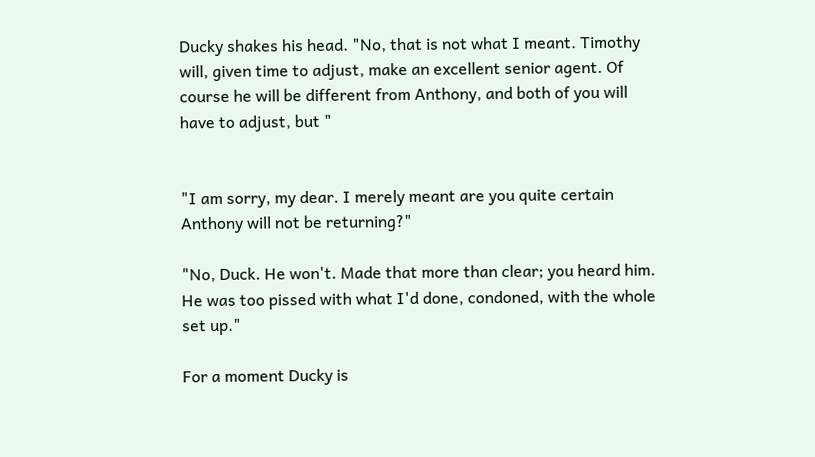Ducky shakes his head. "No, that is not what I meant. Timothy will, given time to adjust, make an excellent senior agent. Of course he will be different from Anthony, and both of you will have to adjust, but "


"I am sorry, my dear. I merely meant are you quite certain Anthony will not be returning?"

"No, Duck. He won't. Made that more than clear; you heard him. He was too pissed with what I'd done, condoned, with the whole set up."

For a moment Ducky is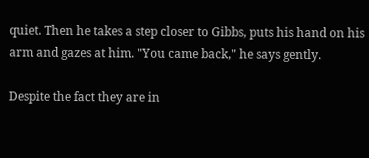quiet. Then he takes a step closer to Gibbs, puts his hand on his arm and gazes at him. "You came back," he says gently.

Despite the fact they are in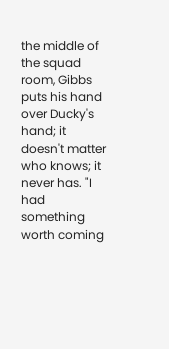the middle of the squad room, Gibbs puts his hand over Ducky's hand; it doesn't matter who knows; it never has. "I had something worth coming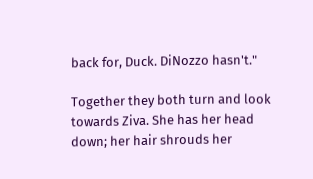back for, Duck. DiNozzo hasn't."

Together they both turn and look towards Ziva. She has her head down; her hair shrouds her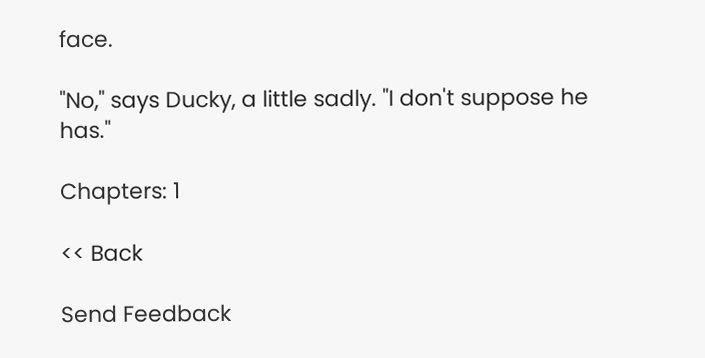face.

"No," says Ducky, a little sadly. "I don't suppose he has."

Chapters: 1

<< Back

Send Feedback